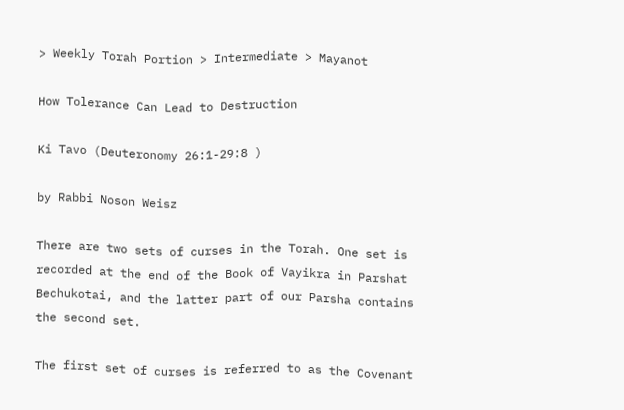> Weekly Torah Portion > Intermediate > Mayanot

How Tolerance Can Lead to Destruction

Ki Tavo (Deuteronomy 26:1-29:8 )

by Rabbi Noson Weisz

There are two sets of curses in the Torah. One set is recorded at the end of the Book of Vayikra in Parshat Bechukotai, and the latter part of our Parsha contains the second set.

The first set of curses is referred to as the Covenant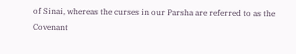of Sinai, whereas the curses in our Parsha are referred to as the Covenant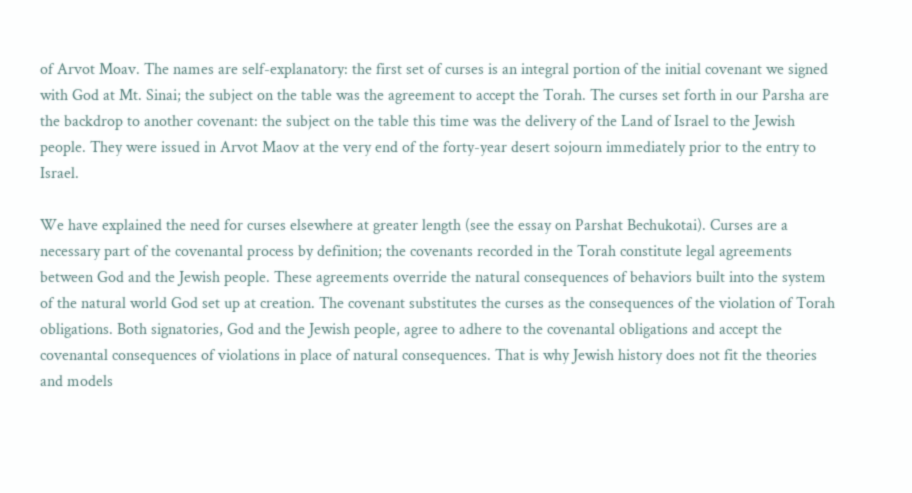of Arvot Moav. The names are self-explanatory: the first set of curses is an integral portion of the initial covenant we signed with God at Mt. Sinai; the subject on the table was the agreement to accept the Torah. The curses set forth in our Parsha are the backdrop to another covenant: the subject on the table this time was the delivery of the Land of Israel to the Jewish people. They were issued in Arvot Maov at the very end of the forty-year desert sojourn immediately prior to the entry to Israel.

We have explained the need for curses elsewhere at greater length (see the essay on Parshat Bechukotai). Curses are a necessary part of the covenantal process by definition; the covenants recorded in the Torah constitute legal agreements between God and the Jewish people. These agreements override the natural consequences of behaviors built into the system of the natural world God set up at creation. The covenant substitutes the curses as the consequences of the violation of Torah obligations. Both signatories, God and the Jewish people, agree to adhere to the covenantal obligations and accept the covenantal consequences of violations in place of natural consequences. That is why Jewish history does not fit the theories and models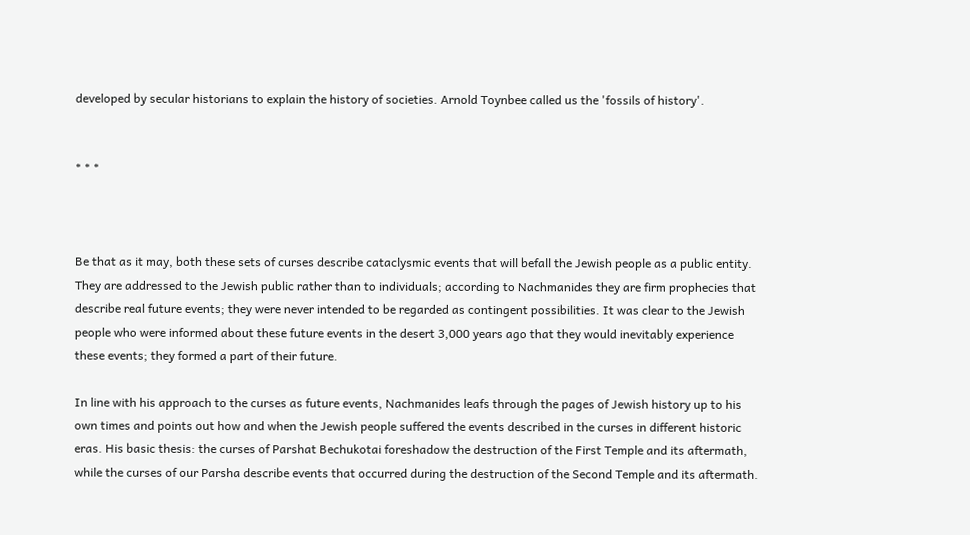developed by secular historians to explain the history of societies. Arnold Toynbee called us the 'fossils of history'.


* * *



Be that as it may, both these sets of curses describe cataclysmic events that will befall the Jewish people as a public entity. They are addressed to the Jewish public rather than to individuals; according to Nachmanides they are firm prophecies that describe real future events; they were never intended to be regarded as contingent possibilities. It was clear to the Jewish people who were informed about these future events in the desert 3,000 years ago that they would inevitably experience these events; they formed a part of their future.

In line with his approach to the curses as future events, Nachmanides leafs through the pages of Jewish history up to his own times and points out how and when the Jewish people suffered the events described in the curses in different historic eras. His basic thesis: the curses of Parshat Bechukotai foreshadow the destruction of the First Temple and its aftermath, while the curses of our Parsha describe events that occurred during the destruction of the Second Temple and its aftermath.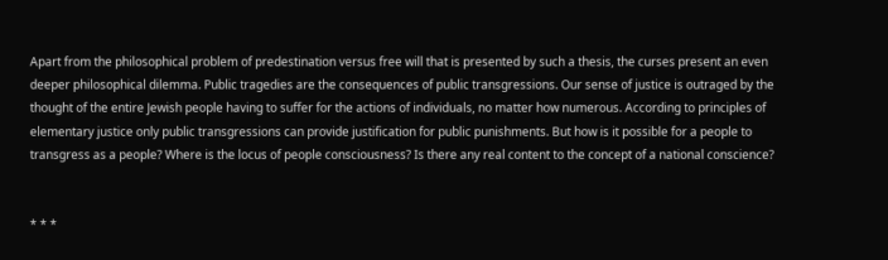Apart from the philosophical problem of predestination versus free will that is presented by such a thesis, the curses present an even deeper philosophical dilemma. Public tragedies are the consequences of public transgressions. Our sense of justice is outraged by the thought of the entire Jewish people having to suffer for the actions of individuals, no matter how numerous. According to principles of elementary justice only public transgressions can provide justification for public punishments. But how is it possible for a people to transgress as a people? Where is the locus of people consciousness? Is there any real content to the concept of a national conscience?


* * *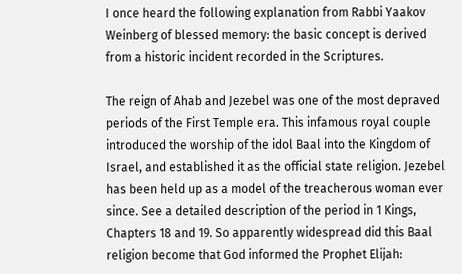I once heard the following explanation from Rabbi Yaakov Weinberg of blessed memory: the basic concept is derived from a historic incident recorded in the Scriptures.

The reign of Ahab and Jezebel was one of the most depraved periods of the First Temple era. This infamous royal couple introduced the worship of the idol Baal into the Kingdom of Israel, and established it as the official state religion. Jezebel has been held up as a model of the treacherous woman ever since. See a detailed description of the period in 1 Kings, Chapters 18 and 19. So apparently widespread did this Baal religion become that God informed the Prophet Elijah: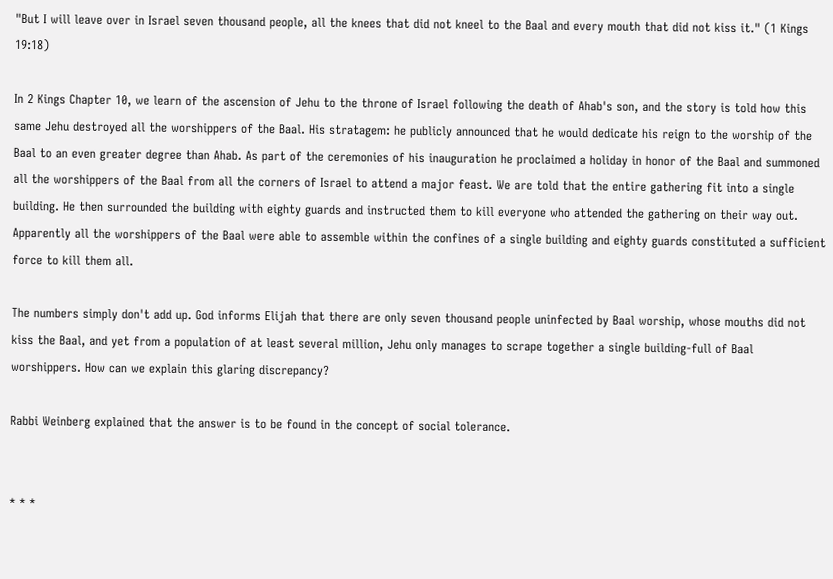"But I will leave over in Israel seven thousand people, all the knees that did not kneel to the Baal and every mouth that did not kiss it." (1 Kings 19:18)

In 2 Kings Chapter 10, we learn of the ascension of Jehu to the throne of Israel following the death of Ahab's son, and the story is told how this same Jehu destroyed all the worshippers of the Baal. His stratagem: he publicly announced that he would dedicate his reign to the worship of the Baal to an even greater degree than Ahab. As part of the ceremonies of his inauguration he proclaimed a holiday in honor of the Baal and summoned all the worshippers of the Baal from all the corners of Israel to attend a major feast. We are told that the entire gathering fit into a single building. He then surrounded the building with eighty guards and instructed them to kill everyone who attended the gathering on their way out. Apparently all the worshippers of the Baal were able to assemble within the confines of a single building and eighty guards constituted a sufficient force to kill them all.

The numbers simply don't add up. God informs Elijah that there are only seven thousand people uninfected by Baal worship, whose mouths did not kiss the Baal, and yet from a population of at least several million, Jehu only manages to scrape together a single building-full of Baal worshippers. How can we explain this glaring discrepancy?

Rabbi Weinberg explained that the answer is to be found in the concept of social tolerance.


* * *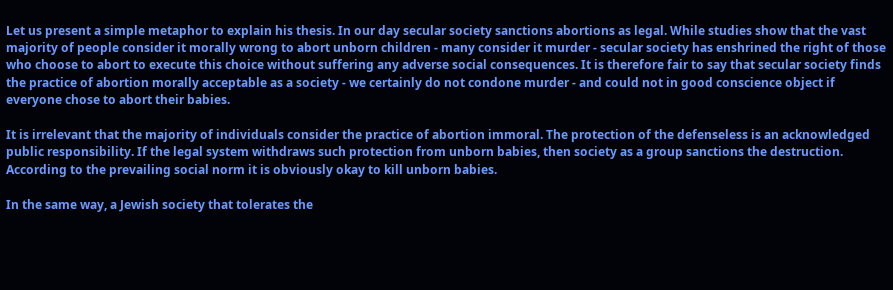Let us present a simple metaphor to explain his thesis. In our day secular society sanctions abortions as legal. While studies show that the vast majority of people consider it morally wrong to abort unborn children - many consider it murder - secular society has enshrined the right of those who choose to abort to execute this choice without suffering any adverse social consequences. It is therefore fair to say that secular society finds the practice of abortion morally acceptable as a society - we certainly do not condone murder - and could not in good conscience object if everyone chose to abort their babies.

It is irrelevant that the majority of individuals consider the practice of abortion immoral. The protection of the defenseless is an acknowledged public responsibility. If the legal system withdraws such protection from unborn babies, then society as a group sanctions the destruction. According to the prevailing social norm it is obviously okay to kill unborn babies.

In the same way, a Jewish society that tolerates the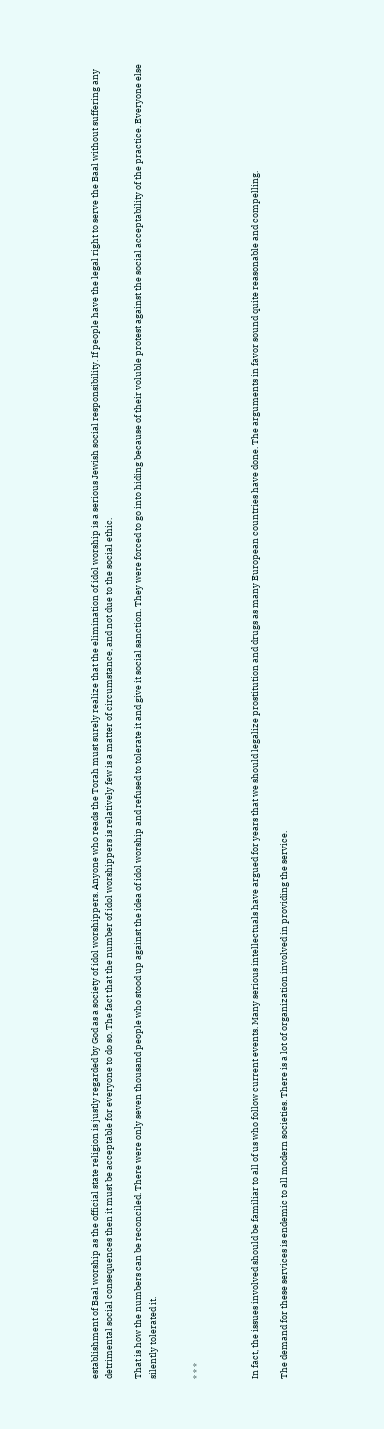establishment of Baal worship as the official state religion is justly regarded by God as a society of idol worshippers. Anyone who reads the Torah must surely realize that the elimination of idol worship is a serious Jewish social responsibility. If people have the legal right to serve the Baal without suffering any detrimental social consequences then it must be acceptable for everyone to do so. The fact that the number of idol worshippers is relatively few is a matter of circumstance, and not due to the social ethic.

That is how the numbers can be reconciled. There were only seven thousand people who stood up against the idea of idol worship and refused to tolerate it and give it social sanction. They were forced to go into hiding because of their voluble protest against the social acceptability of the practice. Everyone else silently tolerated it.


* * *



In fact, the issues involved should be familiar to all of us who follow current events. Many serious intellectuals have argued for years that we should legalize prostitution and drugs as many European countries have done. The arguments in favor sound quite reasonable and compelling.

The demand for these services is endemic to all modern societies. There is a lot of organization involved in providing the service.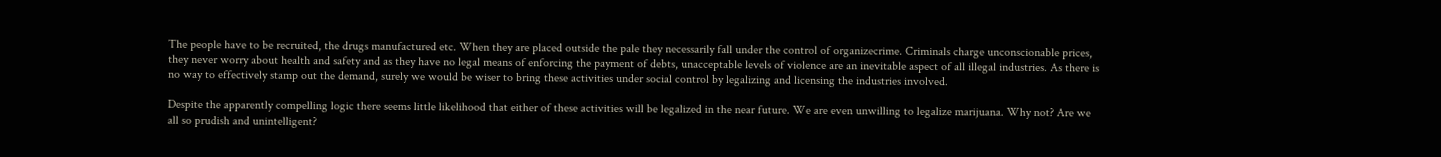The people have to be recruited, the drugs manufactured etc. When they are placed outside the pale they necessarily fall under the control of organizecrime. Criminals charge unconscionable prices, they never worry about health and safety and as they have no legal means of enforcing the payment of debts, unacceptable levels of violence are an inevitable aspect of all illegal industries. As there is no way to effectively stamp out the demand, surely we would be wiser to bring these activities under social control by legalizing and licensing the industries involved.

Despite the apparently compelling logic there seems little likelihood that either of these activities will be legalized in the near future. We are even unwilling to legalize marijuana. Why not? Are we all so prudish and unintelligent?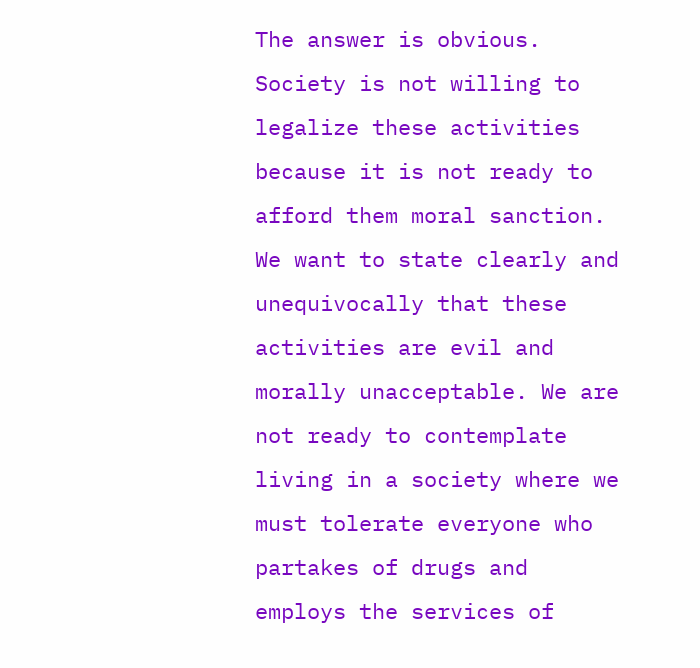The answer is obvious. Society is not willing to legalize these activities because it is not ready to afford them moral sanction. We want to state clearly and unequivocally that these activities are evil and morally unacceptable. We are not ready to contemplate living in a society where we must tolerate everyone who partakes of drugs and employs the services of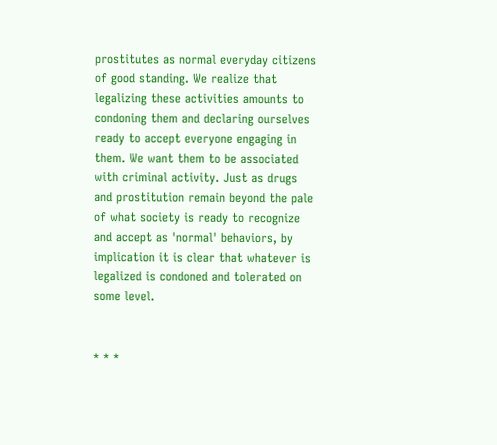prostitutes as normal everyday citizens of good standing. We realize that legalizing these activities amounts to condoning them and declaring ourselves ready to accept everyone engaging in them. We want them to be associated with criminal activity. Just as drugs and prostitution remain beyond the pale of what society is ready to recognize and accept as 'normal' behaviors, by implication it is clear that whatever is legalized is condoned and tolerated on some level.


* * *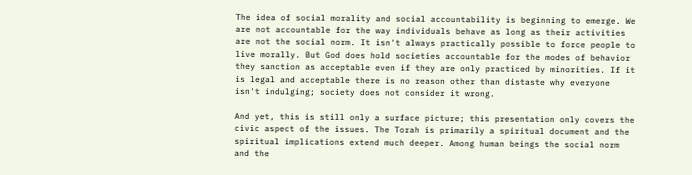The idea of social morality and social accountability is beginning to emerge. We are not accountable for the way individuals behave as long as their activities are not the social norm. It isn't always practically possible to force people to live morally. But God does hold societies accountable for the modes of behavior they sanction as acceptable even if they are only practiced by minorities. If it is legal and acceptable there is no reason other than distaste why everyone isn't indulging; society does not consider it wrong.

And yet, this is still only a surface picture; this presentation only covers the civic aspect of the issues. The Torah is primarily a spiritual document and the spiritual implications extend much deeper. Among human beings the social norm and the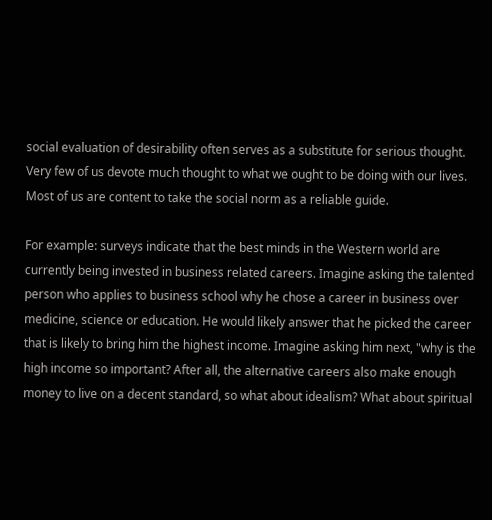social evaluation of desirability often serves as a substitute for serious thought. Very few of us devote much thought to what we ought to be doing with our lives. Most of us are content to take the social norm as a reliable guide.

For example: surveys indicate that the best minds in the Western world are currently being invested in business related careers. Imagine asking the talented person who applies to business school why he chose a career in business over medicine, science or education. He would likely answer that he picked the career that is likely to bring him the highest income. Imagine asking him next, "why is the high income so important? After all, the alternative careers also make enough money to live on a decent standard, so what about idealism? What about spiritual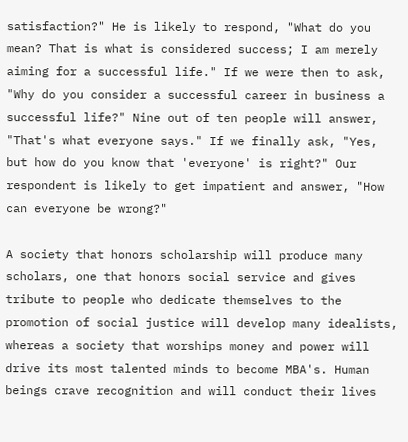satisfaction?" He is likely to respond, "What do you mean? That is what is considered success; I am merely aiming for a successful life." If we were then to ask, "Why do you consider a successful career in business a successful life?" Nine out of ten people will answer, "That's what everyone says." If we finally ask, "Yes, but how do you know that 'everyone' is right?" Our respondent is likely to get impatient and answer, "How can everyone be wrong?"

A society that honors scholarship will produce many scholars, one that honors social service and gives tribute to people who dedicate themselves to the promotion of social justice will develop many idealists, whereas a society that worships money and power will drive its most talented minds to become MBA's. Human beings crave recognition and will conduct their lives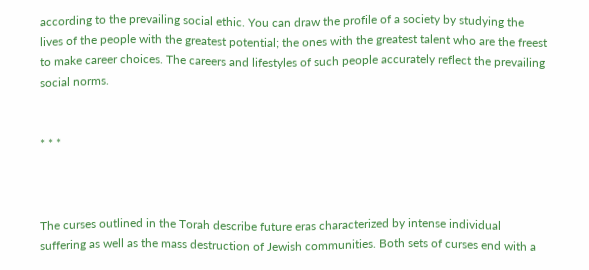according to the prevailing social ethic. You can draw the profile of a society by studying the lives of the people with the greatest potential; the ones with the greatest talent who are the freest to make career choices. The careers and lifestyles of such people accurately reflect the prevailing social norms.


* * *



The curses outlined in the Torah describe future eras characterized by intense individual suffering as well as the mass destruction of Jewish communities. Both sets of curses end with a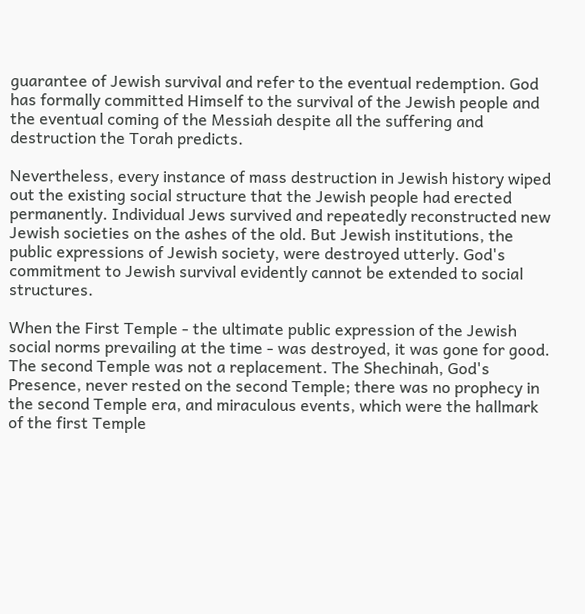guarantee of Jewish survival and refer to the eventual redemption. God has formally committed Himself to the survival of the Jewish people and the eventual coming of the Messiah despite all the suffering and destruction the Torah predicts.

Nevertheless, every instance of mass destruction in Jewish history wiped out the existing social structure that the Jewish people had erected permanently. Individual Jews survived and repeatedly reconstructed new Jewish societies on the ashes of the old. But Jewish institutions, the public expressions of Jewish society, were destroyed utterly. God's commitment to Jewish survival evidently cannot be extended to social structures.

When the First Temple - the ultimate public expression of the Jewish social norms prevailing at the time - was destroyed, it was gone for good. The second Temple was not a replacement. The Shechinah, God's Presence, never rested on the second Temple; there was no prophecy in the second Temple era, and miraculous events, which were the hallmark of the first Temple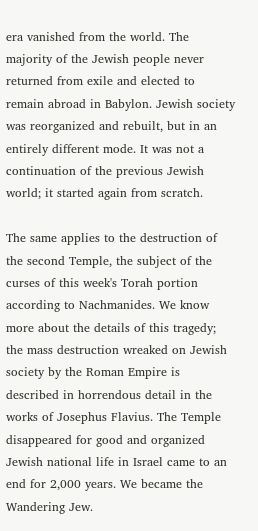era vanished from the world. The majority of the Jewish people never returned from exile and elected to remain abroad in Babylon. Jewish society was reorganized and rebuilt, but in an entirely different mode. It was not a continuation of the previous Jewish world; it started again from scratch.

The same applies to the destruction of the second Temple, the subject of the curses of this week's Torah portion according to Nachmanides. We know more about the details of this tragedy; the mass destruction wreaked on Jewish society by the Roman Empire is described in horrendous detail in the works of Josephus Flavius. The Temple disappeared for good and organized Jewish national life in Israel came to an end for 2,000 years. We became the Wandering Jew.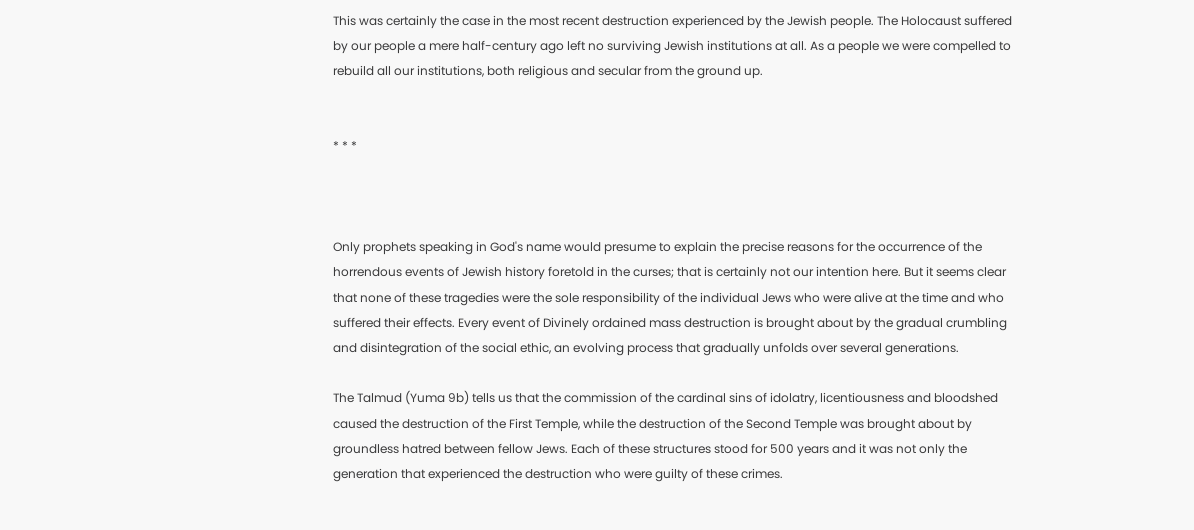This was certainly the case in the most recent destruction experienced by the Jewish people. The Holocaust suffered by our people a mere half-century ago left no surviving Jewish institutions at all. As a people we were compelled to rebuild all our institutions, both religious and secular from the ground up.


* * *



Only prophets speaking in God's name would presume to explain the precise reasons for the occurrence of the horrendous events of Jewish history foretold in the curses; that is certainly not our intention here. But it seems clear that none of these tragedies were the sole responsibility of the individual Jews who were alive at the time and who suffered their effects. Every event of Divinely ordained mass destruction is brought about by the gradual crumbling and disintegration of the social ethic, an evolving process that gradually unfolds over several generations.

The Talmud (Yuma 9b) tells us that the commission of the cardinal sins of idolatry, licentiousness and bloodshed caused the destruction of the First Temple, while the destruction of the Second Temple was brought about by groundless hatred between fellow Jews. Each of these structures stood for 500 years and it was not only the generation that experienced the destruction who were guilty of these crimes.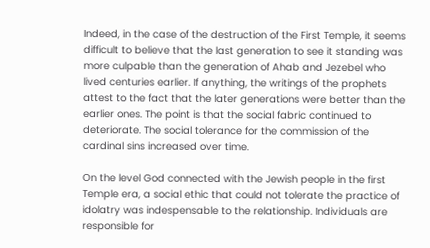Indeed, in the case of the destruction of the First Temple, it seems difficult to believe that the last generation to see it standing was more culpable than the generation of Ahab and Jezebel who lived centuries earlier. If anything, the writings of the prophets attest to the fact that the later generations were better than the earlier ones. The point is that the social fabric continued to deteriorate. The social tolerance for the commission of the cardinal sins increased over time.

On the level God connected with the Jewish people in the first Temple era, a social ethic that could not tolerate the practice of idolatry was indespensable to the relationship. Individuals are responsible for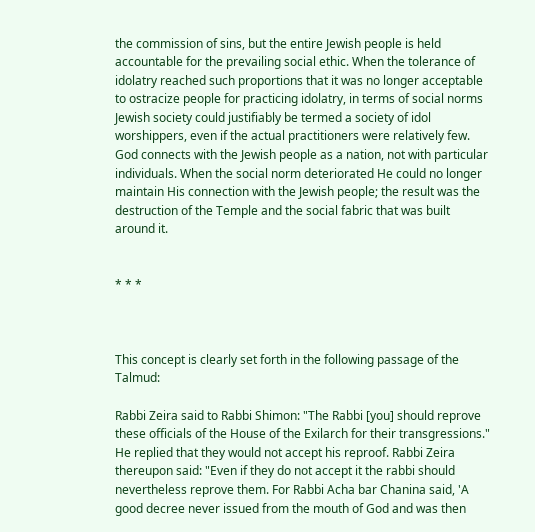the commission of sins, but the entire Jewish people is held accountable for the prevailing social ethic. When the tolerance of idolatry reached such proportions that it was no longer acceptable to ostracize people for practicing idolatry, in terms of social norms Jewish society could justifiably be termed a society of idol worshippers, even if the actual practitioners were relatively few. God connects with the Jewish people as a nation, not with particular individuals. When the social norm deteriorated He could no longer maintain His connection with the Jewish people; the result was the destruction of the Temple and the social fabric that was built around it.


* * *



This concept is clearly set forth in the following passage of the Talmud:

Rabbi Zeira said to Rabbi Shimon: "The Rabbi [you] should reprove these officials of the House of the Exilarch for their transgressions." He replied that they would not accept his reproof. Rabbi Zeira thereupon said: "Even if they do not accept it the rabbi should nevertheless reprove them. For Rabbi Acha bar Chanina said, 'A good decree never issued from the mouth of God and was then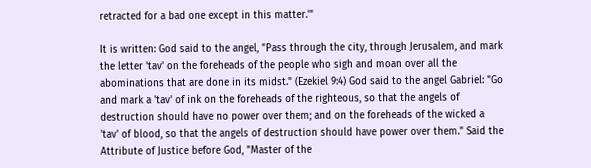retracted for a bad one except in this matter.'"

It is written: God said to the angel, "Pass through the city, through Jerusalem, and mark the letter 'tav' on the foreheads of the people who sigh and moan over all the abominations that are done in its midst." (Ezekiel 9:4) God said to the angel Gabriel: "Go and mark a 'tav' of ink on the foreheads of the righteous, so that the angels of destruction should have no power over them; and on the foreheads of the wicked a 'tav' of blood, so that the angels of destruction should have power over them." Said the Attribute of Justice before God, "Master of the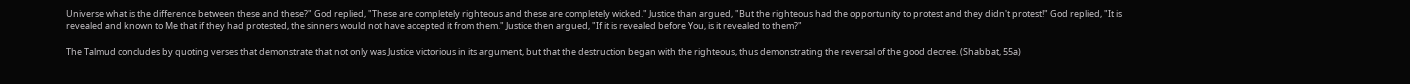Universe what is the difference between these and these?" God replied, "These are completely righteous and these are completely wicked." Justice than argued, "But the righteous had the opportunity to protest and they didn't protest!" God replied, "It is revealed and known to Me that if they had protested, the sinners would not have accepted it from them." Justice then argued, "If it is revealed before You, is it revealed to them?"

The Talmud concludes by quoting verses that demonstrate that not only was Justice victorious in its argument, but that the destruction began with the righteous, thus demonstrating the reversal of the good decree. (Shabbat, 55a)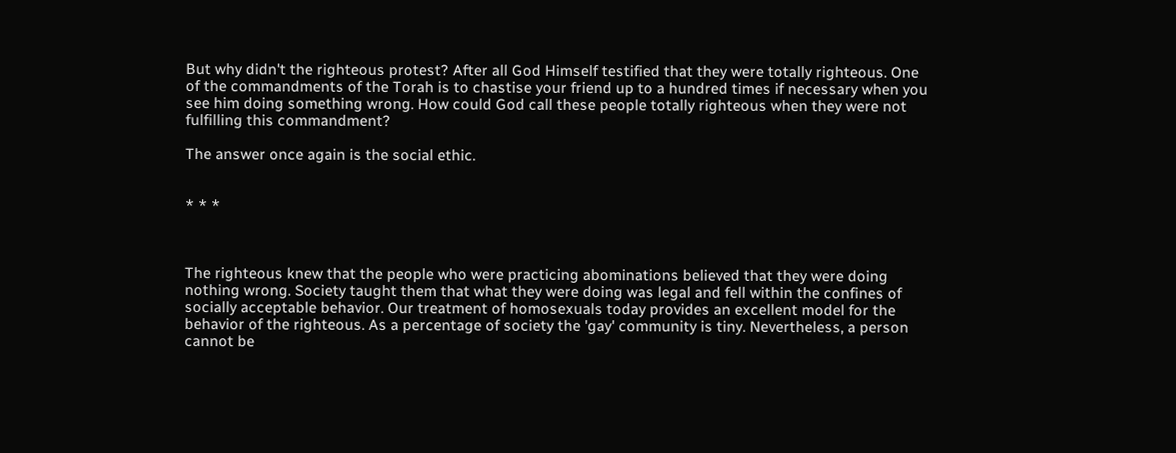But why didn't the righteous protest? After all God Himself testified that they were totally righteous. One of the commandments of the Torah is to chastise your friend up to a hundred times if necessary when you see him doing something wrong. How could God call these people totally righteous when they were not fulfilling this commandment?

The answer once again is the social ethic.


* * *



The righteous knew that the people who were practicing abominations believed that they were doing nothing wrong. Society taught them that what they were doing was legal and fell within the confines of socially acceptable behavior. Our treatment of homosexuals today provides an excellent model for the behavior of the righteous. As a percentage of society the 'gay' community is tiny. Nevertheless, a person cannot be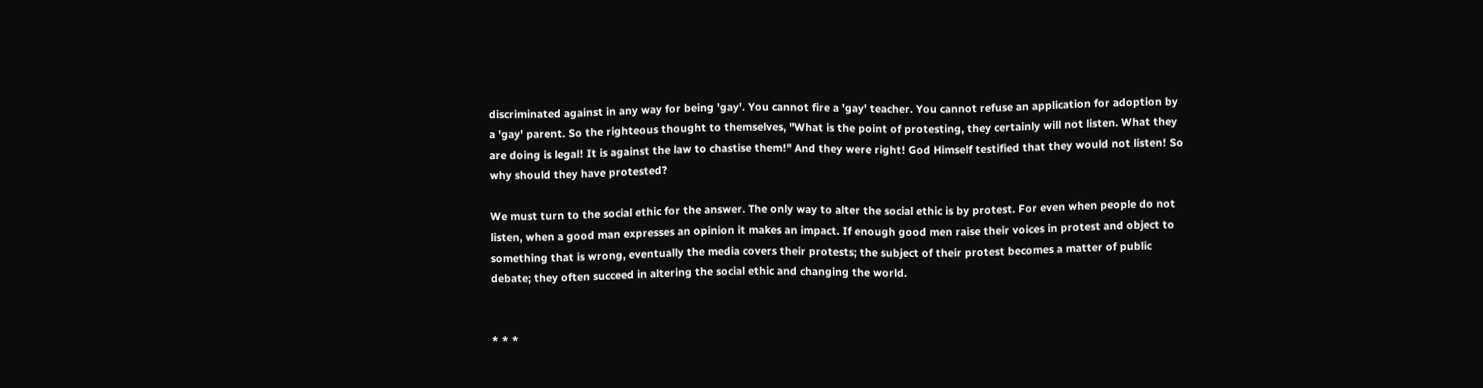discriminated against in any way for being 'gay'. You cannot fire a 'gay' teacher. You cannot refuse an application for adoption by a 'gay' parent. So the righteous thought to themselves, "What is the point of protesting, they certainly will not listen. What they are doing is legal! It is against the law to chastise them!" And they were right! God Himself testified that they would not listen! So why should they have protested?

We must turn to the social ethic for the answer. The only way to alter the social ethic is by protest. For even when people do not listen, when a good man expresses an opinion it makes an impact. If enough good men raise their voices in protest and object to something that is wrong, eventually the media covers their protests; the subject of their protest becomes a matter of public debate; they often succeed in altering the social ethic and changing the world.


* * *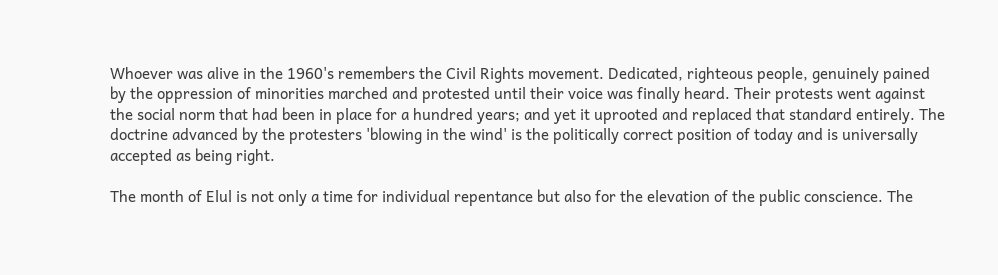Whoever was alive in the 1960's remembers the Civil Rights movement. Dedicated, righteous people, genuinely pained by the oppression of minorities marched and protested until their voice was finally heard. Their protests went against the social norm that had been in place for a hundred years; and yet it uprooted and replaced that standard entirely. The doctrine advanced by the protesters 'blowing in the wind' is the politically correct position of today and is universally accepted as being right.

The month of Elul is not only a time for individual repentance but also for the elevation of the public conscience. The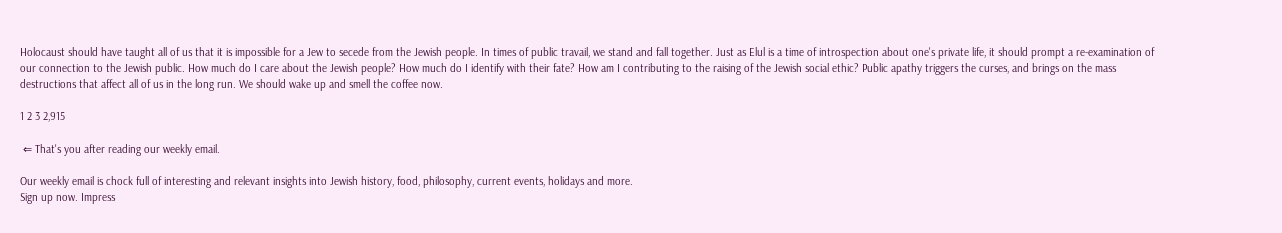Holocaust should have taught all of us that it is impossible for a Jew to secede from the Jewish people. In times of public travail, we stand and fall together. Just as Elul is a time of introspection about one's private life, it should prompt a re-examination of our connection to the Jewish public. How much do I care about the Jewish people? How much do I identify with their fate? How am I contributing to the raising of the Jewish social ethic? Public apathy triggers the curses, and brings on the mass destructions that affect all of us in the long run. We should wake up and smell the coffee now.

1 2 3 2,915

 ⇐ That's you after reading our weekly email.

Our weekly email is chock full of interesting and relevant insights into Jewish history, food, philosophy, current events, holidays and more.
Sign up now. Impress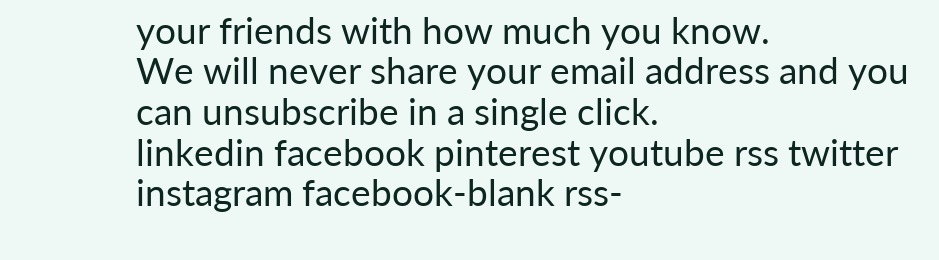your friends with how much you know.
We will never share your email address and you can unsubscribe in a single click.
linkedin facebook pinterest youtube rss twitter instagram facebook-blank rss-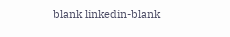blank linkedin-blank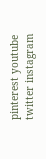pinterest youtube twitter instagram